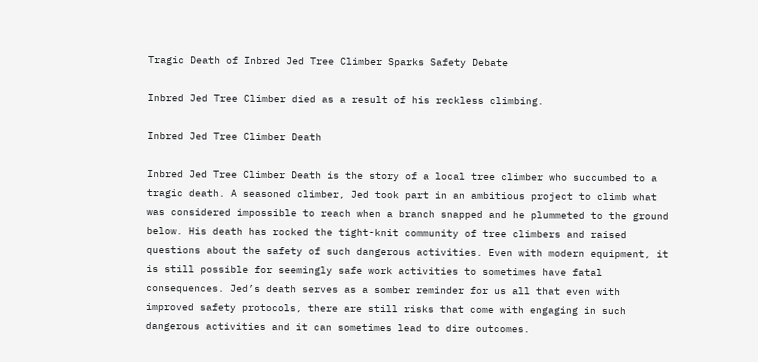Tragic Death of Inbred Jed Tree Climber Sparks Safety Debate

Inbred Jed Tree Climber died as a result of his reckless climbing.

Inbred Jed Tree Climber Death

Inbred Jed Tree Climber Death is the story of a local tree climber who succumbed to a tragic death. A seasoned climber, Jed took part in an ambitious project to climb what was considered impossible to reach when a branch snapped and he plummeted to the ground below. His death has rocked the tight-knit community of tree climbers and raised questions about the safety of such dangerous activities. Even with modern equipment, it is still possible for seemingly safe work activities to sometimes have fatal consequences. Jed’s death serves as a somber reminder for us all that even with improved safety protocols, there are still risks that come with engaging in such dangerous activities and it can sometimes lead to dire outcomes.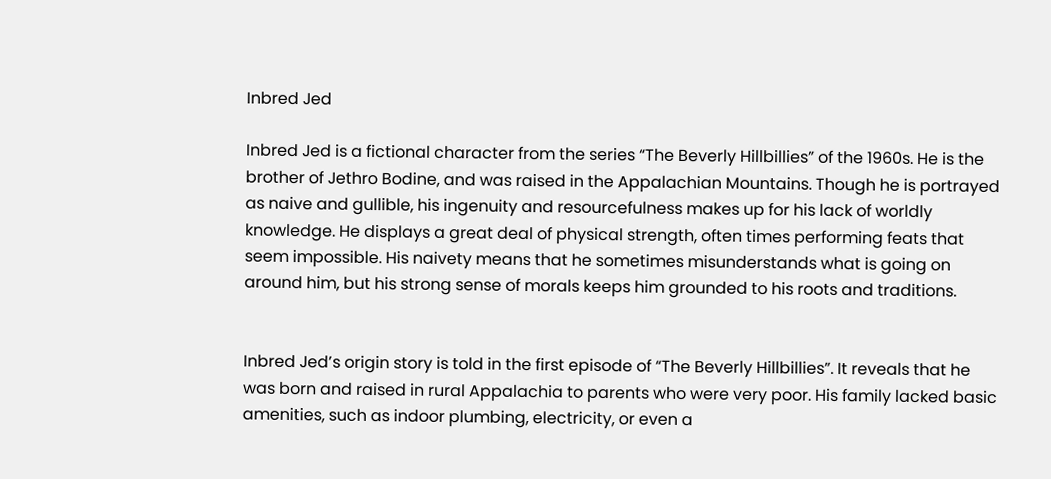Inbred Jed

Inbred Jed is a fictional character from the series “The Beverly Hillbillies” of the 1960s. He is the brother of Jethro Bodine, and was raised in the Appalachian Mountains. Though he is portrayed as naive and gullible, his ingenuity and resourcefulness makes up for his lack of worldly knowledge. He displays a great deal of physical strength, often times performing feats that seem impossible. His naivety means that he sometimes misunderstands what is going on around him, but his strong sense of morals keeps him grounded to his roots and traditions.


Inbred Jed’s origin story is told in the first episode of “The Beverly Hillbillies”. It reveals that he was born and raised in rural Appalachia to parents who were very poor. His family lacked basic amenities, such as indoor plumbing, electricity, or even a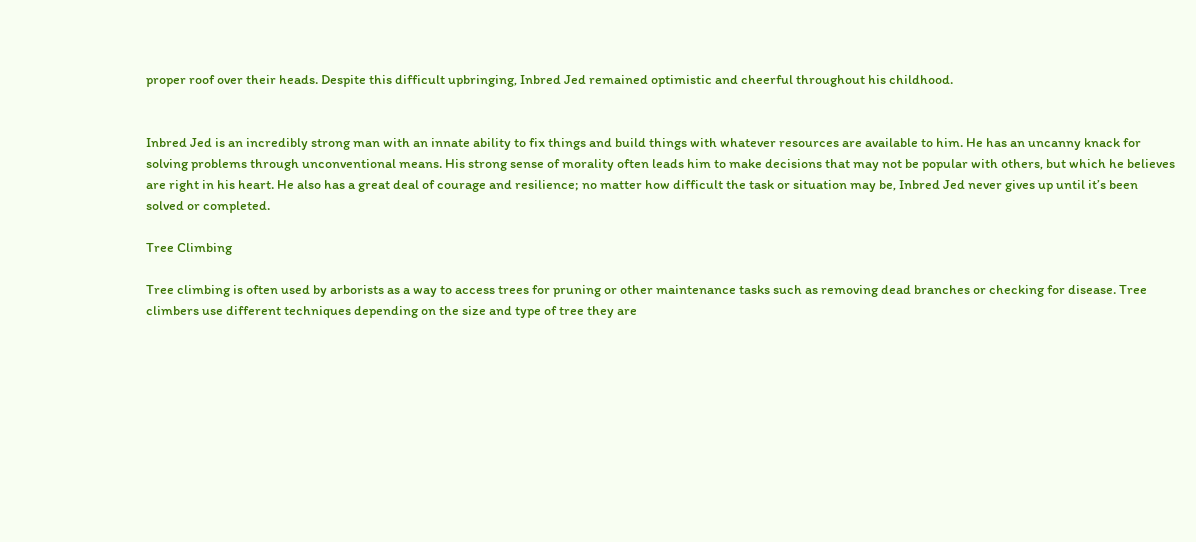proper roof over their heads. Despite this difficult upbringing, Inbred Jed remained optimistic and cheerful throughout his childhood.


Inbred Jed is an incredibly strong man with an innate ability to fix things and build things with whatever resources are available to him. He has an uncanny knack for solving problems through unconventional means. His strong sense of morality often leads him to make decisions that may not be popular with others, but which he believes are right in his heart. He also has a great deal of courage and resilience; no matter how difficult the task or situation may be, Inbred Jed never gives up until it’s been solved or completed.

Tree Climbing

Tree climbing is often used by arborists as a way to access trees for pruning or other maintenance tasks such as removing dead branches or checking for disease. Tree climbers use different techniques depending on the size and type of tree they are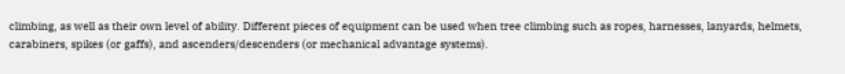climbing, as well as their own level of ability. Different pieces of equipment can be used when tree climbing such as ropes, harnesses, lanyards, helmets, carabiners, spikes (or gaffs), and ascenders/descenders (or mechanical advantage systems).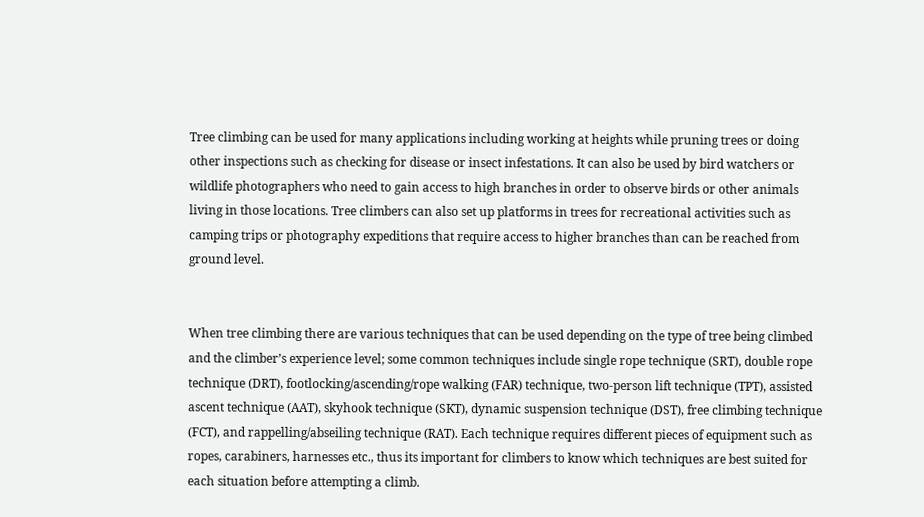Tree climbing can be used for many applications including working at heights while pruning trees or doing other inspections such as checking for disease or insect infestations. It can also be used by bird watchers or wildlife photographers who need to gain access to high branches in order to observe birds or other animals living in those locations. Tree climbers can also set up platforms in trees for recreational activities such as camping trips or photography expeditions that require access to higher branches than can be reached from ground level.


When tree climbing there are various techniques that can be used depending on the type of tree being climbed and the climber’s experience level; some common techniques include single rope technique (SRT), double rope technique (DRT), footlocking/ascending/rope walking (FAR) technique, two-person lift technique (TPT), assisted ascent technique (AAT), skyhook technique (SKT), dynamic suspension technique (DST), free climbing technique (FCT), and rappelling/abseiling technique (RAT). Each technique requires different pieces of equipment such as ropes, carabiners, harnesses etc., thus its important for climbers to know which techniques are best suited for each situation before attempting a climb.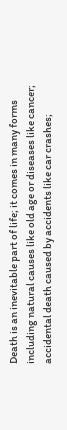Death is an inevitable part of life; it comes in many forms including natural causes like old age or diseases like cancer; accidental death caused by accidents like car crashes;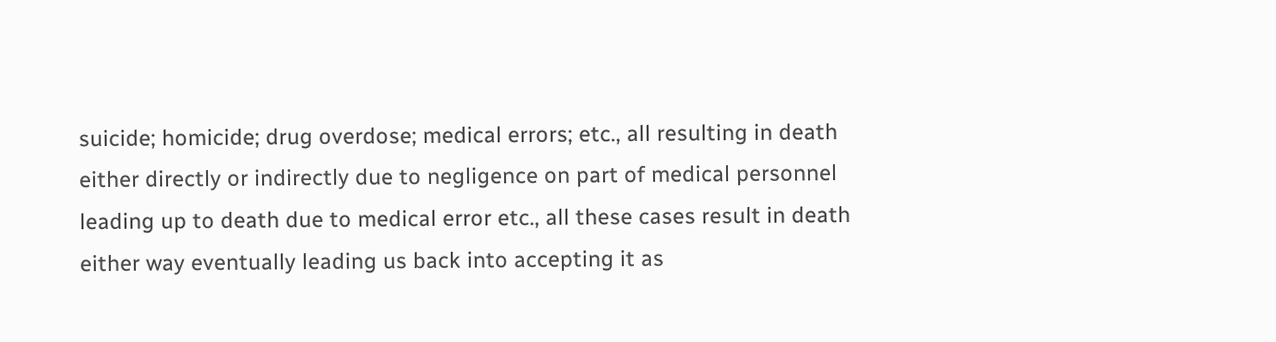suicide; homicide; drug overdose; medical errors; etc., all resulting in death either directly or indirectly due to negligence on part of medical personnel leading up to death due to medical error etc., all these cases result in death either way eventually leading us back into accepting it as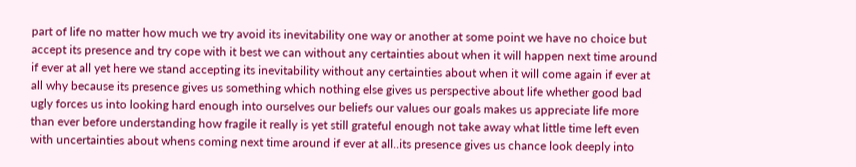part of life no matter how much we try avoid its inevitability one way or another at some point we have no choice but accept its presence and try cope with it best we can without any certainties about when it will happen next time around if ever at all yet here we stand accepting its inevitability without any certainties about when it will come again if ever at all why because its presence gives us something which nothing else gives us perspective about life whether good bad ugly forces us into looking hard enough into ourselves our beliefs our values our goals makes us appreciate life more than ever before understanding how fragile it really is yet still grateful enough not take away what little time left even with uncertainties about whens coming next time around if ever at all..its presence gives us chance look deeply into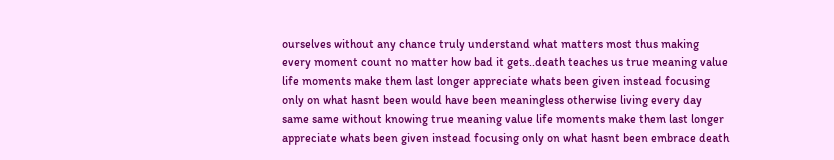ourselves without any chance truly understand what matters most thus making every moment count no matter how bad it gets..death teaches us true meaning value life moments make them last longer appreciate whats been given instead focusing only on what hasnt been would have been meaningless otherwise living every day same same without knowing true meaning value life moments make them last longer appreciate whats been given instead focusing only on what hasnt been embrace death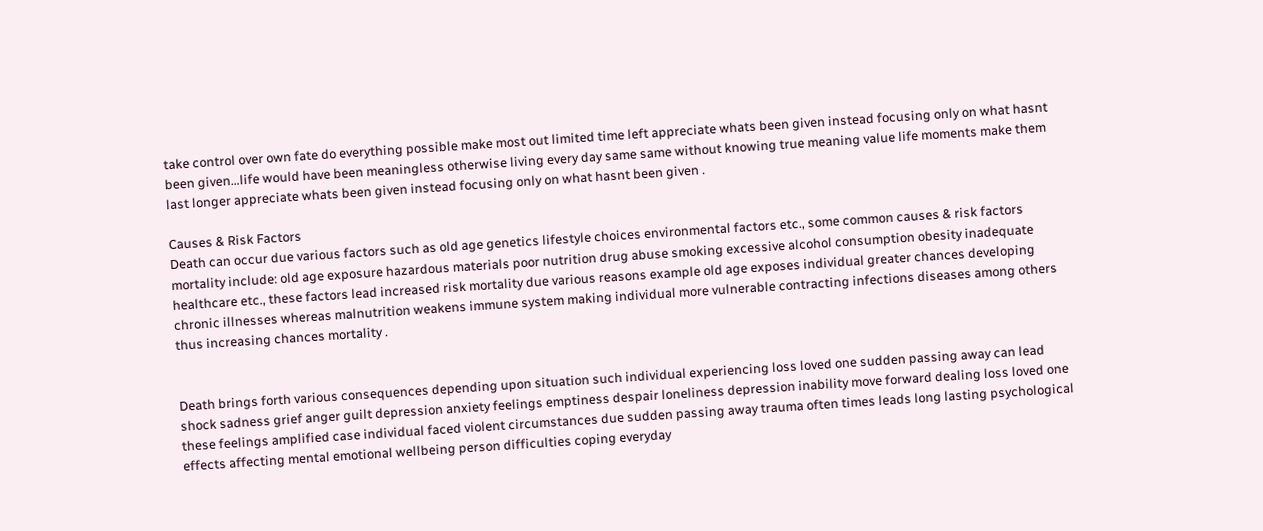take control over own fate do everything possible make most out limited time left appreciate whats been given instead focusing only on what hasnt been given…life would have been meaningless otherwise living every day same same without knowing true meaning value life moments make them last longer appreciate whats been given instead focusing only on what hasnt been given .

Causes & Risk Factors
Death can occur due various factors such as old age genetics lifestyle choices environmental factors etc., some common causes & risk factors mortality include: old age exposure hazardous materials poor nutrition drug abuse smoking excessive alcohol consumption obesity inadequate healthcare etc., these factors lead increased risk mortality due various reasons example old age exposes individual greater chances developing chronic illnesses whereas malnutrition weakens immune system making individual more vulnerable contracting infections diseases among others thus increasing chances mortality .


Death brings forth various consequences depending upon situation such individual experiencing loss loved one sudden passing away can lead shock sadness grief anger guilt depression anxiety feelings emptiness despair loneliness depression inability move forward dealing loss loved one these feelings amplified case individual faced violent circumstances due sudden passing away trauma often times leads long lasting psychological effects affecting mental emotional wellbeing person difficulties coping everyday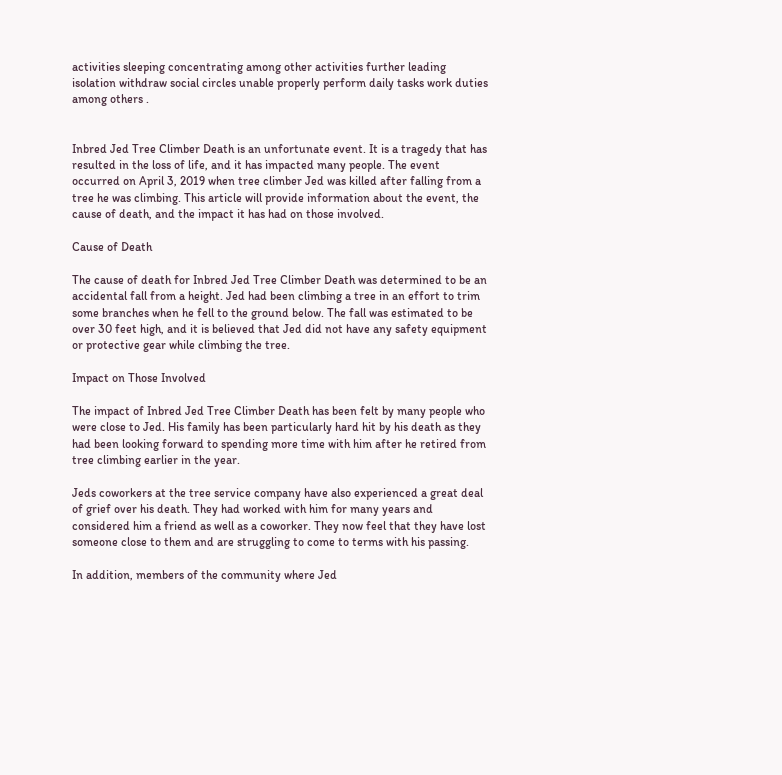activities sleeping concentrating among other activities further leading isolation withdraw social circles unable properly perform daily tasks work duties among others .


Inbred Jed Tree Climber Death is an unfortunate event. It is a tragedy that has resulted in the loss of life, and it has impacted many people. The event occurred on April 3, 2019 when tree climber Jed was killed after falling from a tree he was climbing. This article will provide information about the event, the cause of death, and the impact it has had on those involved.

Cause of Death

The cause of death for Inbred Jed Tree Climber Death was determined to be an accidental fall from a height. Jed had been climbing a tree in an effort to trim some branches when he fell to the ground below. The fall was estimated to be over 30 feet high, and it is believed that Jed did not have any safety equipment or protective gear while climbing the tree.

Impact on Those Involved

The impact of Inbred Jed Tree Climber Death has been felt by many people who were close to Jed. His family has been particularly hard hit by his death as they had been looking forward to spending more time with him after he retired from tree climbing earlier in the year.

Jeds coworkers at the tree service company have also experienced a great deal of grief over his death. They had worked with him for many years and considered him a friend as well as a coworker. They now feel that they have lost someone close to them and are struggling to come to terms with his passing.

In addition, members of the community where Jed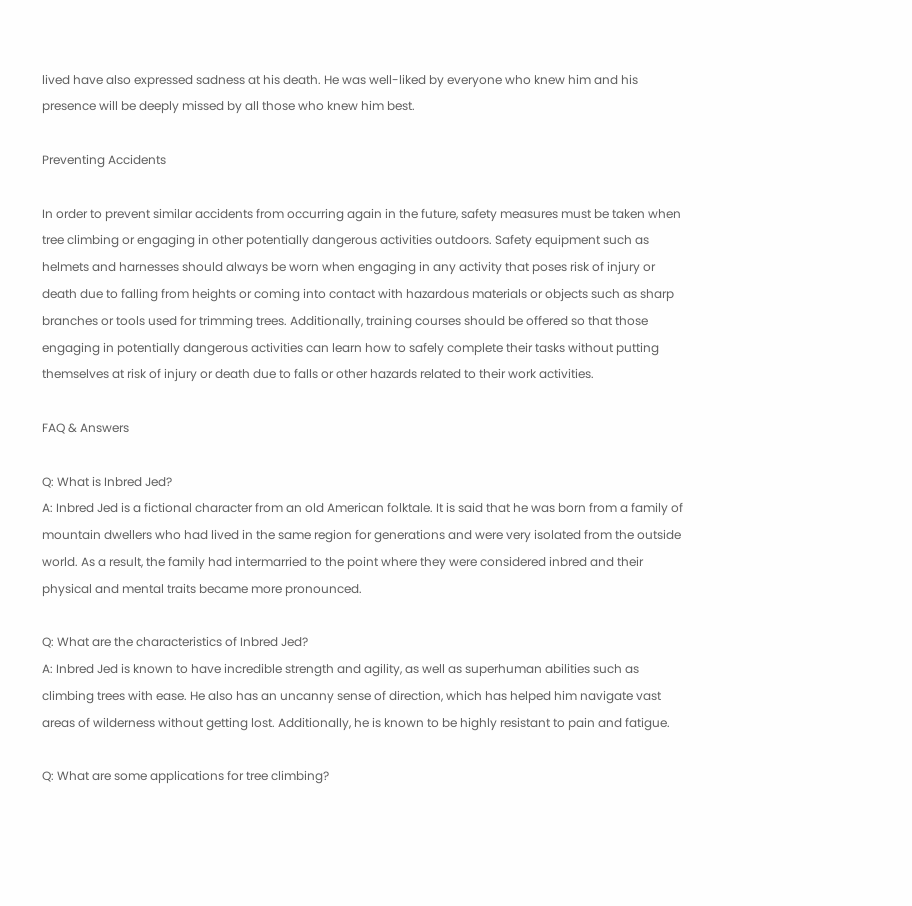lived have also expressed sadness at his death. He was well-liked by everyone who knew him and his presence will be deeply missed by all those who knew him best.

Preventing Accidents

In order to prevent similar accidents from occurring again in the future, safety measures must be taken when tree climbing or engaging in other potentially dangerous activities outdoors. Safety equipment such as helmets and harnesses should always be worn when engaging in any activity that poses risk of injury or death due to falling from heights or coming into contact with hazardous materials or objects such as sharp branches or tools used for trimming trees. Additionally, training courses should be offered so that those engaging in potentially dangerous activities can learn how to safely complete their tasks without putting themselves at risk of injury or death due to falls or other hazards related to their work activities.

FAQ & Answers

Q: What is Inbred Jed?
A: Inbred Jed is a fictional character from an old American folktale. It is said that he was born from a family of mountain dwellers who had lived in the same region for generations and were very isolated from the outside world. As a result, the family had intermarried to the point where they were considered inbred and their physical and mental traits became more pronounced.

Q: What are the characteristics of Inbred Jed?
A: Inbred Jed is known to have incredible strength and agility, as well as superhuman abilities such as climbing trees with ease. He also has an uncanny sense of direction, which has helped him navigate vast areas of wilderness without getting lost. Additionally, he is known to be highly resistant to pain and fatigue.

Q: What are some applications for tree climbing?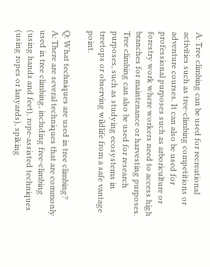A: Tree climbing can be used for recreational activities such as tree-climbing competitions or adventure courses. It can also be used for professional purposes such as arboriculture or forestry work where workers need to access high branches for maintenance or harvesting purposes. Tree climbing can also be used for research purposes, such as studying ecosystems in treetops or observing wildlife from a safe vantage point.

Q: What techniques are used in tree climbing?
A: There are several techniques that are commonly used in tree climbing, including free-climbing (using hands and feet), rope-assisted techniques (using ropes or lanyards), spiking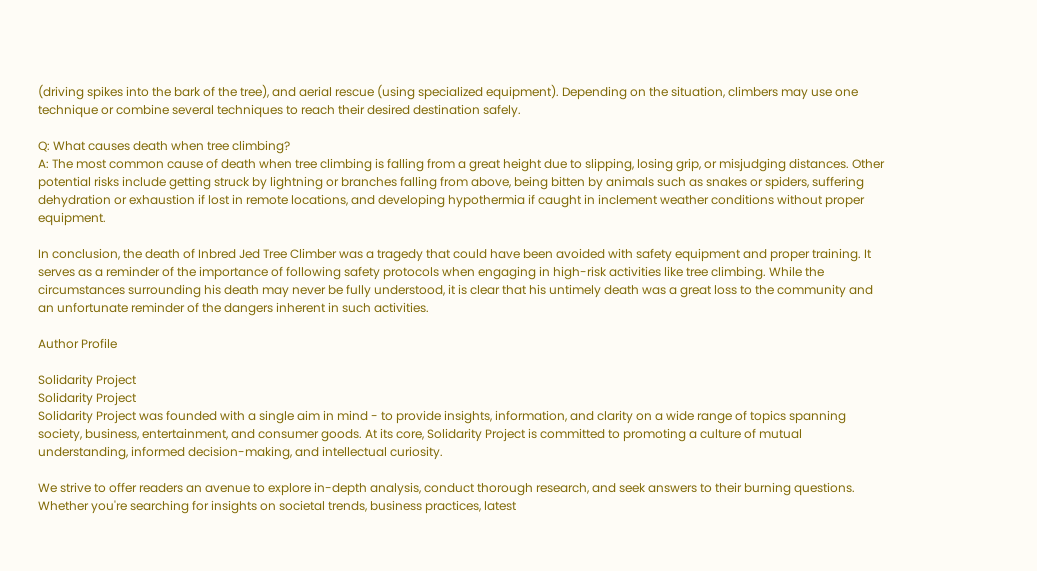(driving spikes into the bark of the tree), and aerial rescue (using specialized equipment). Depending on the situation, climbers may use one technique or combine several techniques to reach their desired destination safely.

Q: What causes death when tree climbing?
A: The most common cause of death when tree climbing is falling from a great height due to slipping, losing grip, or misjudging distances. Other potential risks include getting struck by lightning or branches falling from above, being bitten by animals such as snakes or spiders, suffering dehydration or exhaustion if lost in remote locations, and developing hypothermia if caught in inclement weather conditions without proper equipment.

In conclusion, the death of Inbred Jed Tree Climber was a tragedy that could have been avoided with safety equipment and proper training. It serves as a reminder of the importance of following safety protocols when engaging in high-risk activities like tree climbing. While the circumstances surrounding his death may never be fully understood, it is clear that his untimely death was a great loss to the community and an unfortunate reminder of the dangers inherent in such activities.

Author Profile

Solidarity Project
Solidarity Project
Solidarity Project was founded with a single aim in mind - to provide insights, information, and clarity on a wide range of topics spanning society, business, entertainment, and consumer goods. At its core, Solidarity Project is committed to promoting a culture of mutual understanding, informed decision-making, and intellectual curiosity.

We strive to offer readers an avenue to explore in-depth analysis, conduct thorough research, and seek answers to their burning questions. Whether you're searching for insights on societal trends, business practices, latest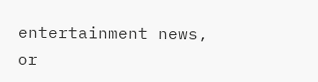entertainment news, or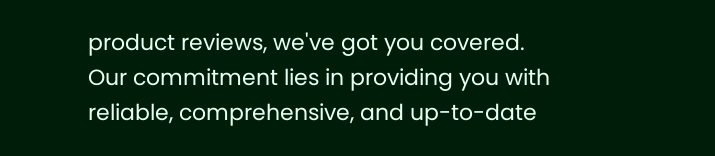product reviews, we've got you covered. Our commitment lies in providing you with reliable, comprehensive, and up-to-date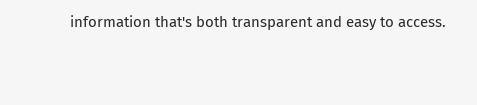information that's both transparent and easy to access.